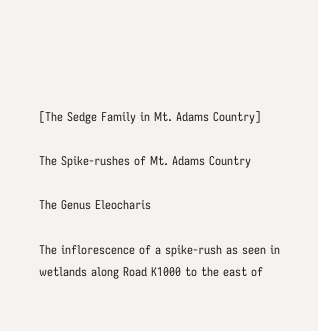[The Sedge Family in Mt. Adams Country]

The Spike-rushes of Mt. Adams Country

The Genus Eleocharis

The inflorescence of a spike-rush as seen in wetlands along Road K1000 to the east of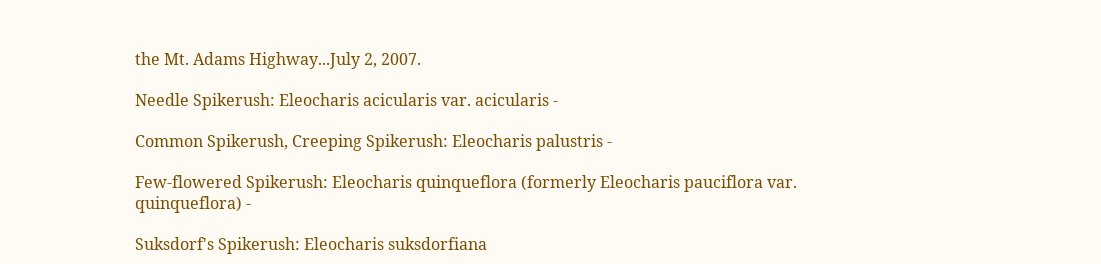the Mt. Adams Highway...July 2, 2007.

Needle Spikerush: Eleocharis acicularis var. acicularis -

Common Spikerush, Creeping Spikerush: Eleocharis palustris -

Few-flowered Spikerush: Eleocharis quinqueflora (formerly Eleocharis pauciflora var. quinqueflora) -

Suksdorf's Spikerush: Eleocharis suksdorfiana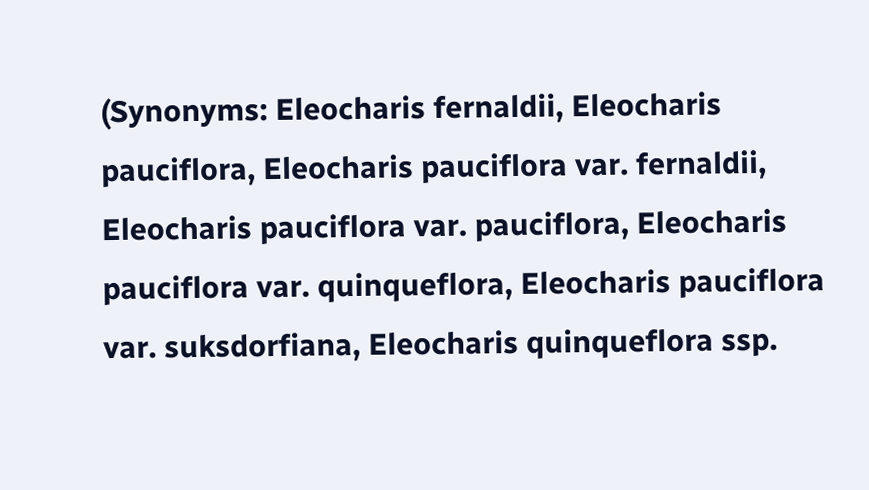(Synonyms: Eleocharis fernaldii, Eleocharis pauciflora, Eleocharis pauciflora var. fernaldii, Eleocharis pauciflora var. pauciflora, Eleocharis pauciflora var. quinqueflora, Eleocharis pauciflora var. suksdorfiana, Eleocharis quinqueflora ssp.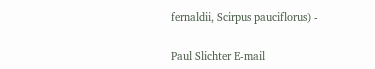fernaldii, Scirpus pauciflorus) -

Paul Slichter E-mail